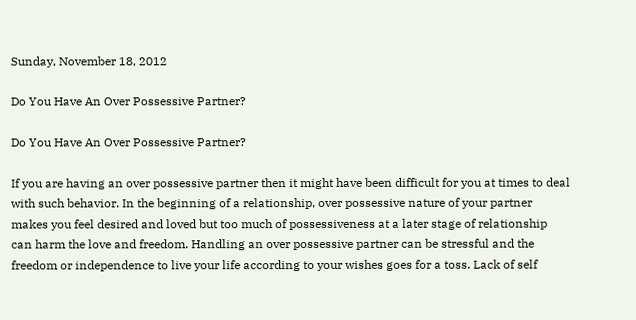Sunday, November 18, 2012

Do You Have An Over Possessive Partner?

Do You Have An Over Possessive Partner?

If you are having an over possessive partner then it might have been difficult for you at times to deal with such behavior. In the beginning of a relationship, over possessive nature of your partner makes you feel desired and loved but too much of possessiveness at a later stage of relationship can harm the love and freedom. Handling an over possessive partner can be stressful and the freedom or independence to live your life according to your wishes goes for a toss. Lack of self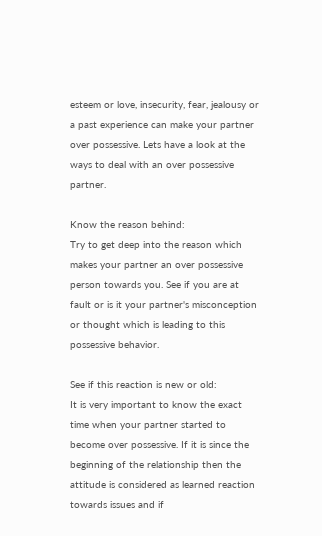esteem or love, insecurity, fear, jealousy or a past experience can make your partner over possessive. Lets have a look at the ways to deal with an over possessive partner.

Know the reason behind:
Try to get deep into the reason which makes your partner an over possessive person towards you. See if you are at fault or is it your partner's misconception or thought which is leading to this possessive behavior.

See if this reaction is new or old:
It is very important to know the exact time when your partner started to become over possessive. If it is since the beginning of the relationship then the attitude is considered as learned reaction towards issues and if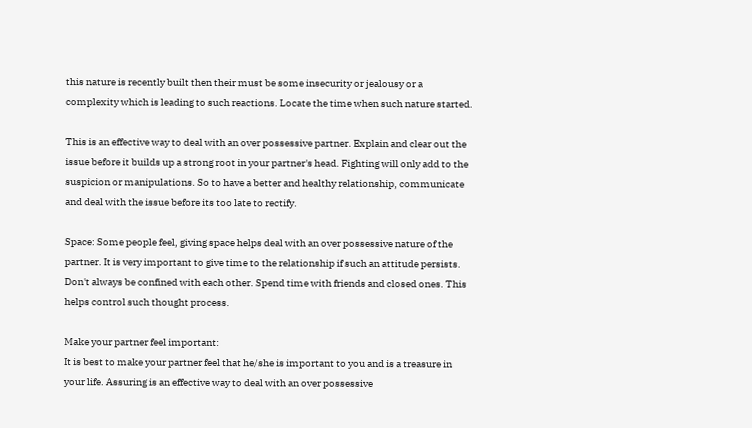this nature is recently built then their must be some insecurity or jealousy or a complexity which is leading to such reactions. Locate the time when such nature started.

This is an effective way to deal with an over possessive partner. Explain and clear out the issue before it builds up a strong root in your partner's head. Fighting will only add to the suspicion or manipulations. So to have a better and healthy relationship, communicate and deal with the issue before its too late to rectify.

Space: Some people feel, giving space helps deal with an over possessive nature of the partner. It is very important to give time to the relationship if such an attitude persists. Don't always be confined with each other. Spend time with friends and closed ones. This helps control such thought process.

Make your partner feel important:
It is best to make your partner feel that he/she is important to you and is a treasure in your life. Assuring is an effective way to deal with an over possessive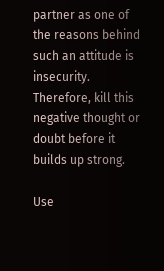partner as one of the reasons behind such an attitude is insecurity. Therefore, kill this negative thought or doubt before it builds up strong.

Use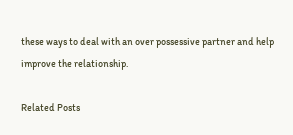these ways to deal with an over possessive partner and help improve the relationship.

Related Posts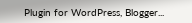Plugin for WordPress, Blogger...